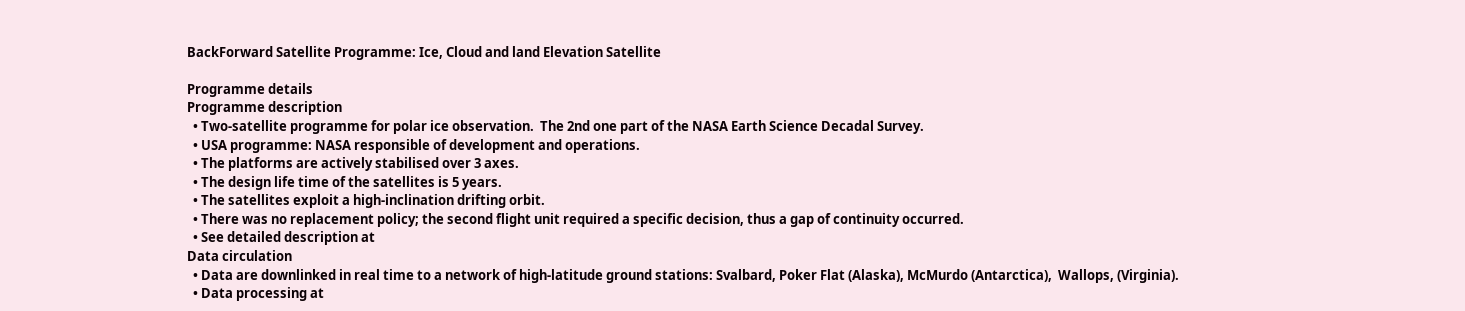BackForward Satellite Programme: Ice, Cloud and land Elevation Satellite

Programme details
Programme description
  • Two-satellite programme for polar ice observation.  The 2nd one part of the NASA Earth Science Decadal Survey.
  • USA programme: NASA responsible of development and operations.
  • The platforms are actively stabilised over 3 axes.
  • The design life time of the satellites is 5 years.
  • The satellites exploit a high-inclination drifting orbit.
  • There was no replacement policy; the second flight unit required a specific decision, thus a gap of continuity occurred.
  • See detailed description at
Data circulation
  • Data are downlinked in real time to a network of high-latitude ground stations: Svalbard, Poker Flat (Alaska), McMurdo (Antarctica),  Wallops, (Virginia).
  • Data processing at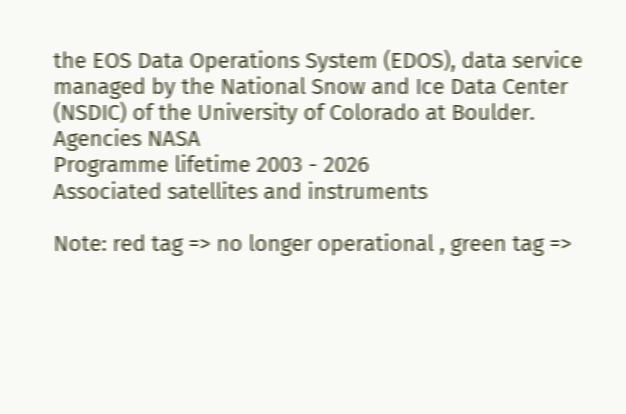the EOS Data Operations System (EDOS), data service managed by the National Snow and Ice Data Center (NSDIC) of the University of Colorado at Boulder.
Agencies NASA
Programme lifetime 2003 - 2026
Associated satellites and instruments

Note: red tag => no longer operational , green tag =>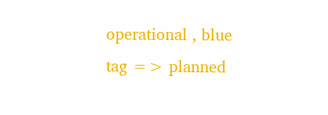operational , blue tag => planned